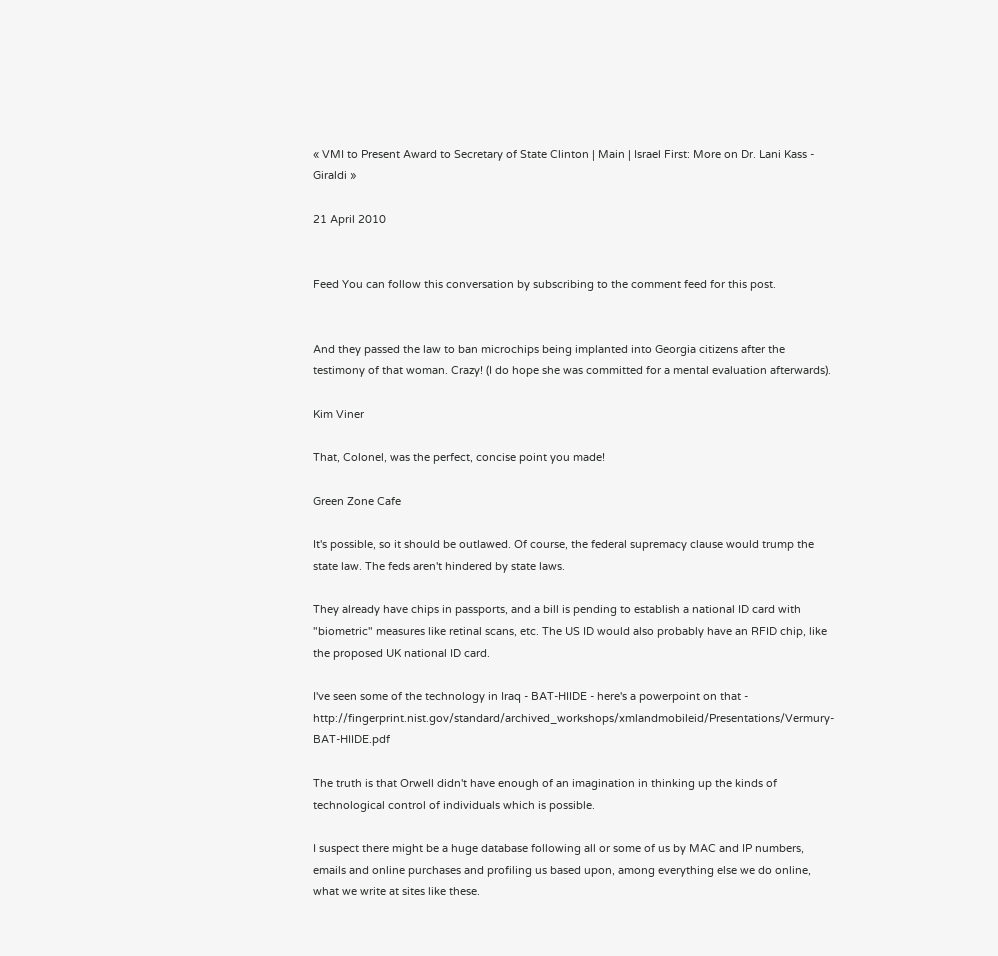« VMI to Present Award to Secretary of State Clinton | Main | Israel First: More on Dr. Lani Kass - Giraldi »

21 April 2010


Feed You can follow this conversation by subscribing to the comment feed for this post.


And they passed the law to ban microchips being implanted into Georgia citizens after the testimony of that woman. Crazy! (I do hope she was committed for a mental evaluation afterwards).

Kim Viner

That, Colonel, was the perfect, concise point you made!

Green Zone Cafe

It's possible, so it should be outlawed. Of course, the federal supremacy clause would trump the state law. The feds aren't hindered by state laws.

They already have chips in passports, and a bill is pending to establish a national ID card with "biometric" measures like retinal scans, etc. The US ID would also probably have an RFID chip, like the proposed UK national ID card.

I've seen some of the technology in Iraq - BAT-HIIDE - here's a powerpoint on that - http://fingerprint.nist.gov/standard/archived_workshops/xmlandmobileid/Presentations/Vermury-BAT-HIIDE.pdf

The truth is that Orwell didn't have enough of an imagination in thinking up the kinds of technological control of individuals which is possible.

I suspect there might be a huge database following all or some of us by MAC and IP numbers, emails and online purchases and profiling us based upon, among everything else we do online, what we write at sites like these.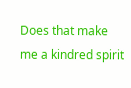Does that make me a kindred spirit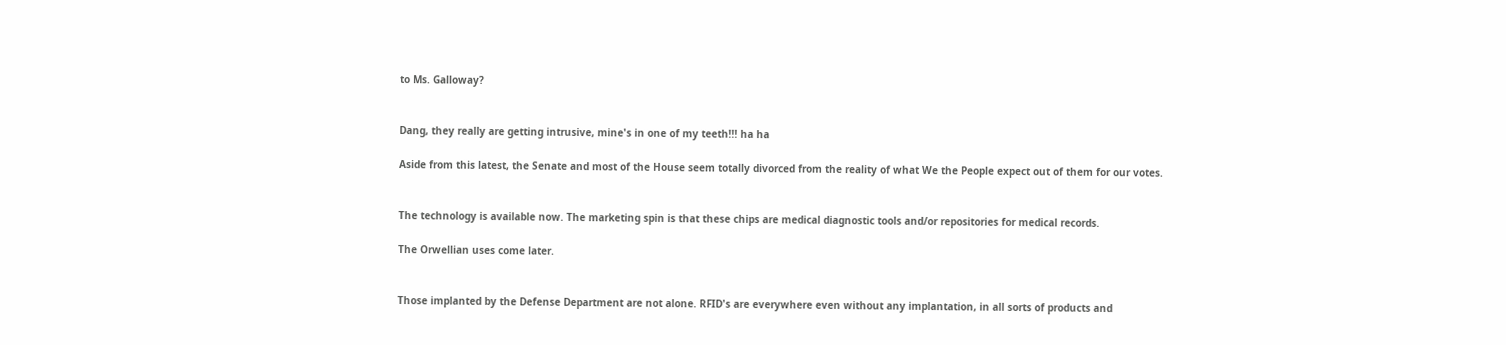to Ms. Galloway?


Dang, they really are getting intrusive, mine's in one of my teeth!!! ha ha

Aside from this latest, the Senate and most of the House seem totally divorced from the reality of what We the People expect out of them for our votes.


The technology is available now. The marketing spin is that these chips are medical diagnostic tools and/or repositories for medical records.

The Orwellian uses come later.


Those implanted by the Defense Department are not alone. RFID's are everywhere even without any implantation, in all sorts of products and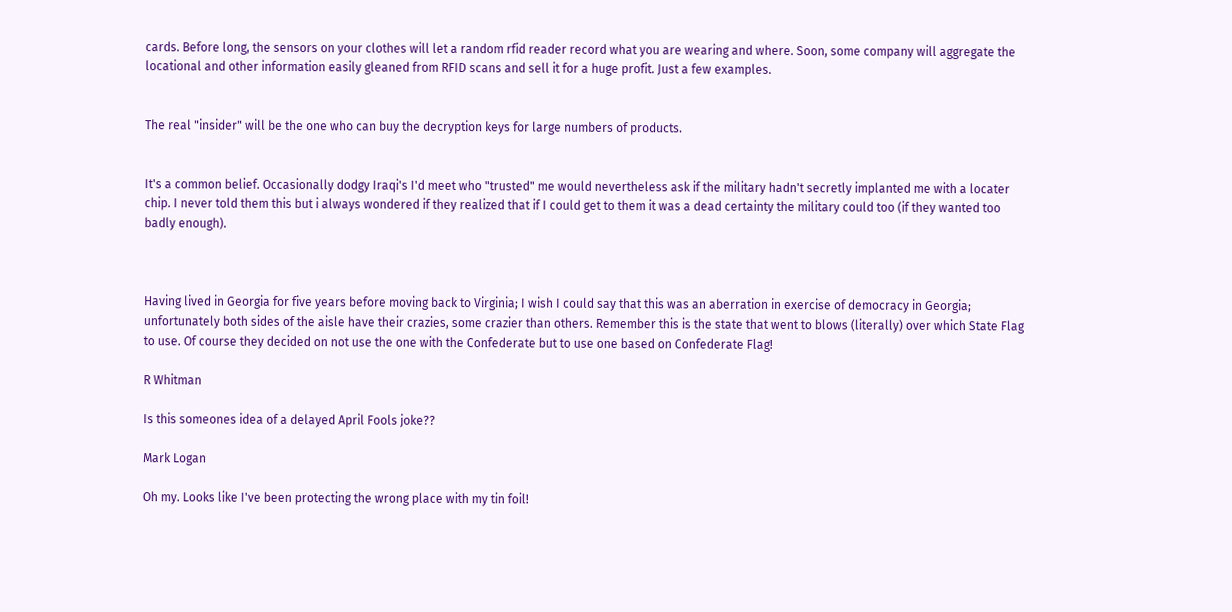cards. Before long, the sensors on your clothes will let a random rfid reader record what you are wearing and where. Soon, some company will aggregate the locational and other information easily gleaned from RFID scans and sell it for a huge profit. Just a few examples.


The real "insider" will be the one who can buy the decryption keys for large numbers of products.


It's a common belief. Occasionally dodgy Iraqi's I'd meet who "trusted" me would nevertheless ask if the military hadn't secretly implanted me with a locater chip. I never told them this but i always wondered if they realized that if I could get to them it was a dead certainty the military could too (if they wanted too badly enough).



Having lived in Georgia for five years before moving back to Virginia; I wish I could say that this was an aberration in exercise of democracy in Georgia; unfortunately both sides of the aisle have their crazies, some crazier than others. Remember this is the state that went to blows (literally) over which State Flag to use. Of course they decided on not use the one with the Confederate but to use one based on Confederate Flag!

R Whitman

Is this someones idea of a delayed April Fools joke??

Mark Logan

Oh my. Looks like I've been protecting the wrong place with my tin foil!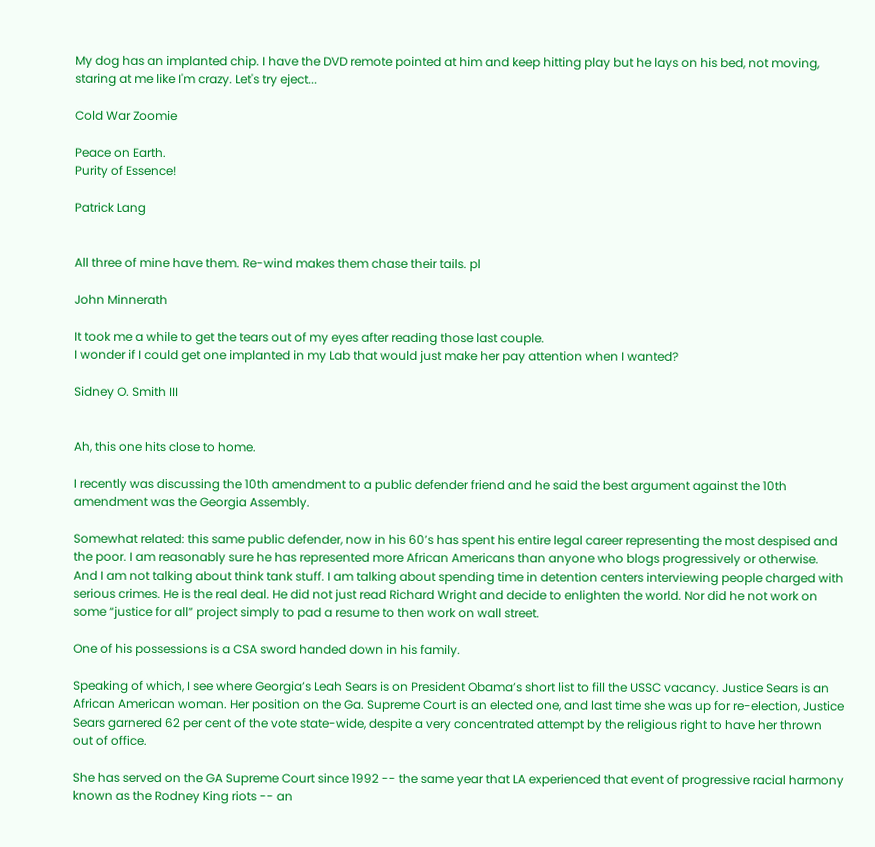My dog has an implanted chip. I have the DVD remote pointed at him and keep hitting play but he lays on his bed, not moving, staring at me like I'm crazy. Let's try eject...

Cold War Zoomie

Peace on Earth.
Purity of Essence!

Patrick Lang


All three of mine have them. Re-wind makes them chase their tails. pl

John Minnerath

It took me a while to get the tears out of my eyes after reading those last couple.
I wonder if I could get one implanted in my Lab that would just make her pay attention when I wanted?

Sidney O. Smith III


Ah, this one hits close to home.

I recently was discussing the 10th amendment to a public defender friend and he said the best argument against the 10th amendment was the Georgia Assembly.

Somewhat related: this same public defender, now in his 60’s has spent his entire legal career representing the most despised and the poor. I am reasonably sure he has represented more African Americans than anyone who blogs progressively or otherwise. And I am not talking about think tank stuff. I am talking about spending time in detention centers interviewing people charged with serious crimes. He is the real deal. He did not just read Richard Wright and decide to enlighten the world. Nor did he not work on some “justice for all” project simply to pad a resume to then work on wall street.

One of his possessions is a CSA sword handed down in his family.

Speaking of which, I see where Georgia’s Leah Sears is on President Obama’s short list to fill the USSC vacancy. Justice Sears is an African American woman. Her position on the Ga. Supreme Court is an elected one, and last time she was up for re-election, Justice Sears garnered 62 per cent of the vote state-wide, despite a very concentrated attempt by the religious right to have her thrown out of office.

She has served on the GA Supreme Court since 1992 -- the same year that LA experienced that event of progressive racial harmony known as the Rodney King riots -- an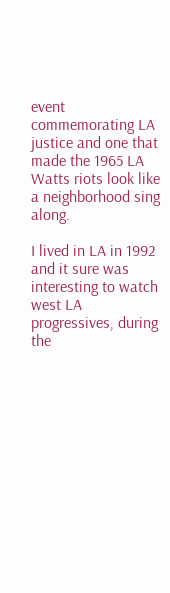event commemorating LA justice and one that made the 1965 LA Watts riots look like a neighborhood sing along.

I lived in LA in 1992 and it sure was interesting to watch west LA progressives, during the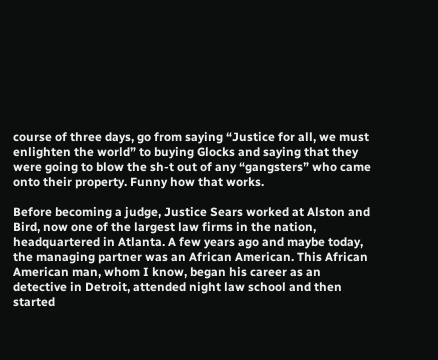course of three days, go from saying “Justice for all, we must enlighten the world” to buying Glocks and saying that they were going to blow the sh-t out of any “gangsters” who came onto their property. Funny how that works.

Before becoming a judge, Justice Sears worked at Alston and Bird, now one of the largest law firms in the nation, headquartered in Atlanta. A few years ago and maybe today, the managing partner was an African American. This African American man, whom I know, began his career as an detective in Detroit, attended night law school and then started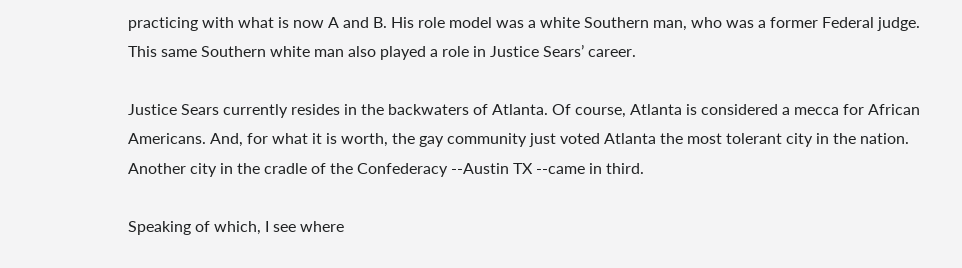practicing with what is now A and B. His role model was a white Southern man, who was a former Federal judge. This same Southern white man also played a role in Justice Sears’ career.

Justice Sears currently resides in the backwaters of Atlanta. Of course, Atlanta is considered a mecca for African Americans. And, for what it is worth, the gay community just voted Atlanta the most tolerant city in the nation. Another city in the cradle of the Confederacy --Austin TX --came in third.

Speaking of which, I see where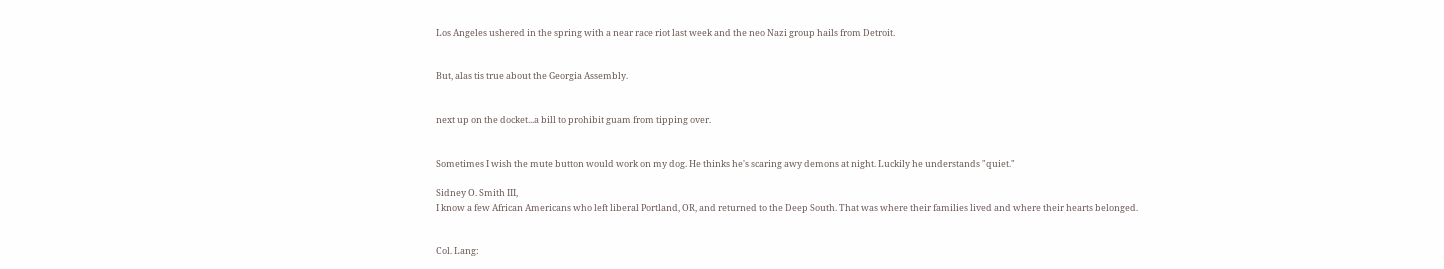Los Angeles ushered in the spring with a near race riot last week and the neo Nazi group hails from Detroit.


But, alas tis true about the Georgia Assembly.


next up on the docket...a bill to prohibit guam from tipping over.


Sometimes I wish the mute button would work on my dog. He thinks he's scaring awy demons at night. Luckily he understands "quiet."

Sidney O. Smith III,
I know a few African Americans who left liberal Portland, OR, and returned to the Deep South. That was where their families lived and where their hearts belonged.


Col. Lang: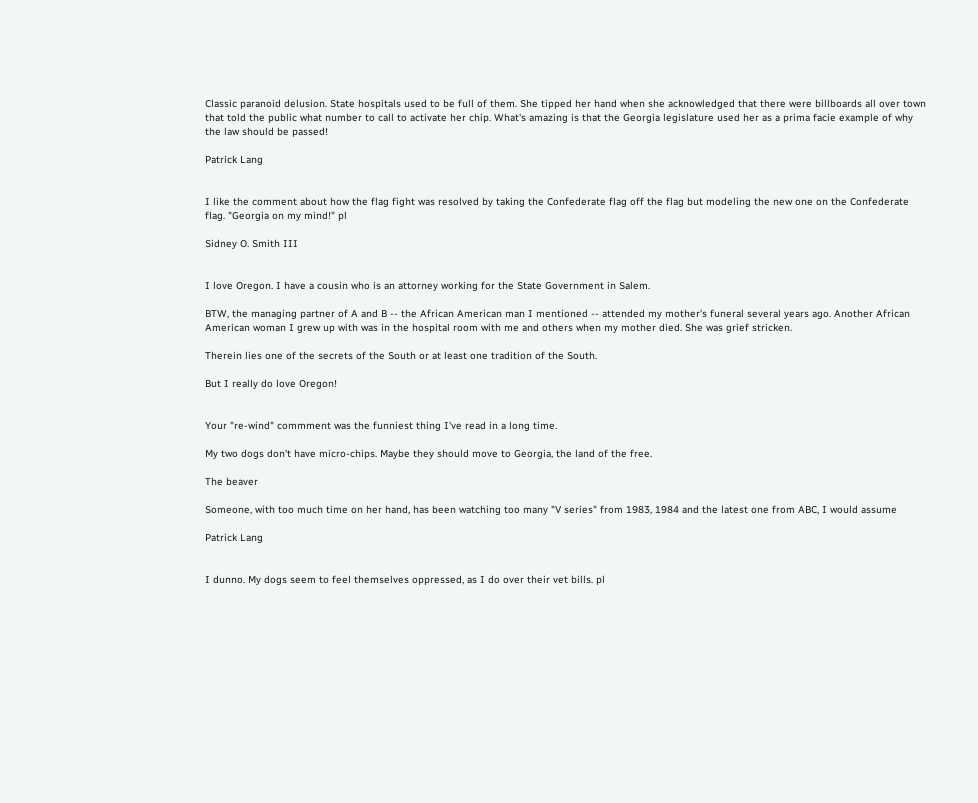Classic paranoid delusion. State hospitals used to be full of them. She tipped her hand when she acknowledged that there were billboards all over town that told the public what number to call to activate her chip. What's amazing is that the Georgia legislature used her as a prima facie example of why the law should be passed!

Patrick Lang


I like the comment about how the flag fight was resolved by taking the Confederate flag off the flag but modeling the new one on the Confederate flag. "Georgia on my mind!" pl

Sidney O. Smith III


I love Oregon. I have a cousin who is an attorney working for the State Government in Salem.

BTW, the managing partner of A and B -- the African American man I mentioned -- attended my mother's funeral several years ago. Another African American woman I grew up with was in the hospital room with me and others when my mother died. She was grief stricken.

Therein lies one of the secrets of the South or at least one tradition of the South.

But I really do love Oregon!


Your "re-wind" commment was the funniest thing I've read in a long time.

My two dogs don't have micro-chips. Maybe they should move to Georgia, the land of the free.

The beaver

Someone, with too much time on her hand, has been watching too many "V series" from 1983, 1984 and the latest one from ABC, I would assume

Patrick Lang


I dunno. My dogs seem to feel themselves oppressed, as I do over their vet bills. pl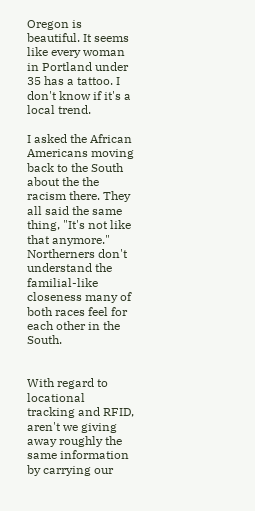Oregon is beautiful. It seems like every woman in Portland under 35 has a tattoo. I don't know if it's a local trend.

I asked the African Americans moving back to the South about the the racism there. They all said the same thing, "It's not like that anymore." Northerners don't understand the familial-like closeness many of both races feel for each other in the South.


With regard to locational tracking and RFID, aren't we giving away roughly the same information by carrying our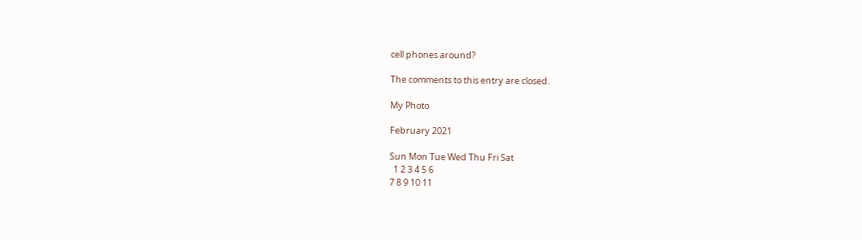cell phones around?

The comments to this entry are closed.

My Photo

February 2021

Sun Mon Tue Wed Thu Fri Sat
  1 2 3 4 5 6
7 8 9 10 11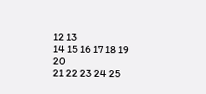12 13
14 15 16 17 18 19 20
21 22 23 24 25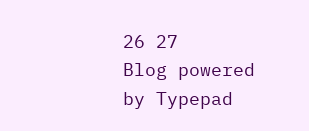26 27
Blog powered by Typepad